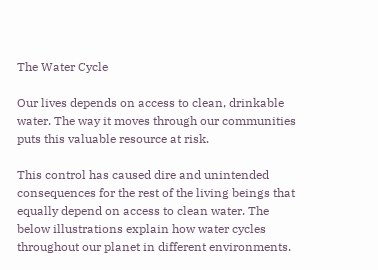The Water Cycle

Our lives depends on access to clean, drinkable water. The way it moves through our communities puts this valuable resource at risk.

This control has caused dire and unintended consequences for the rest of the living beings that equally depend on access to clean water. The below illustrations explain how water cycles throughout our planet in different environments.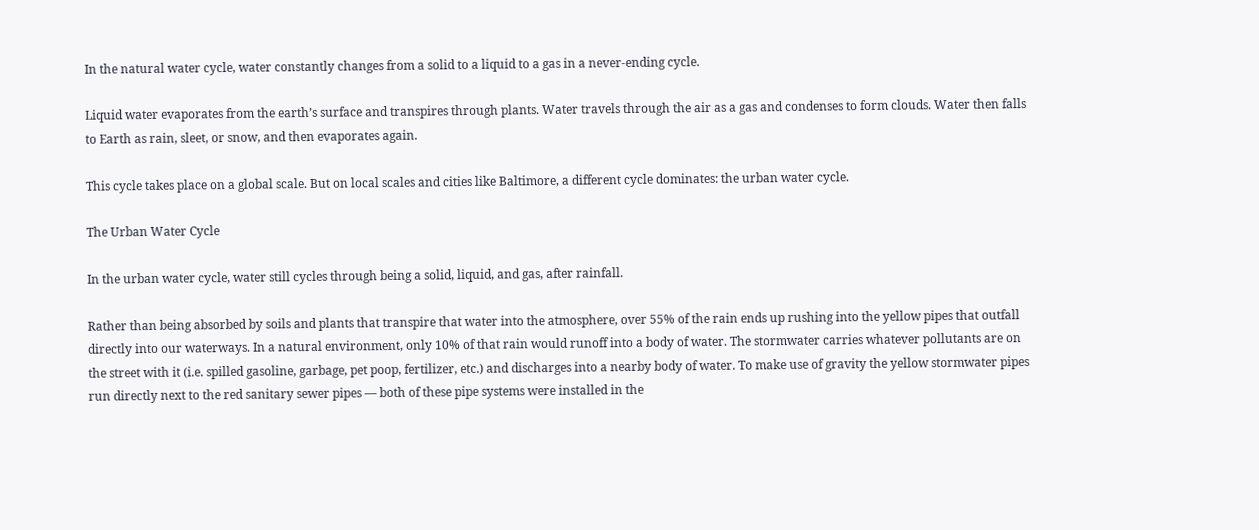In the natural water cycle, water constantly changes from a solid to a liquid to a gas in a never-ending cycle.

Liquid water evaporates from the earth’s surface and transpires through plants. Water travels through the air as a gas and condenses to form clouds. Water then falls to Earth as rain, sleet, or snow, and then evaporates again.

This cycle takes place on a global scale. But on local scales and cities like Baltimore, a different cycle dominates: the urban water cycle.

The Urban Water Cycle

In the urban water cycle, water still cycles through being a solid, liquid, and gas, after rainfall.

Rather than being absorbed by soils and plants that transpire that water into the atmosphere, over 55% of the rain ends up rushing into the yellow pipes that outfall directly into our waterways. In a natural environment, only 10% of that rain would runoff into a body of water. The stormwater carries whatever pollutants are on the street with it (i.e. spilled gasoline, garbage, pet poop, fertilizer, etc.) and discharges into a nearby body of water. To make use of gravity the yellow stormwater pipes run directly next to the red sanitary sewer pipes — both of these pipe systems were installed in the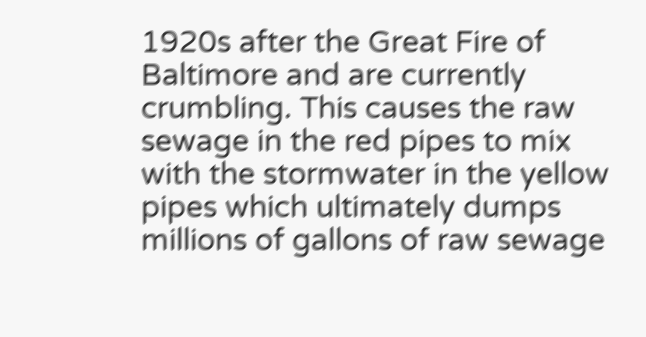1920s after the Great Fire of Baltimore and are currently crumbling. This causes the raw sewage in the red pipes to mix with the stormwater in the yellow pipes which ultimately dumps millions of gallons of raw sewage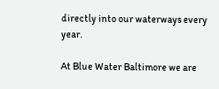directly into our waterways every year.

At Blue Water Baltimore we are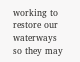working to restore our waterways so they may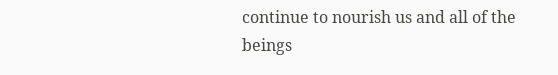continue to nourish us and all of the beings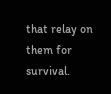that relay on them for survival.